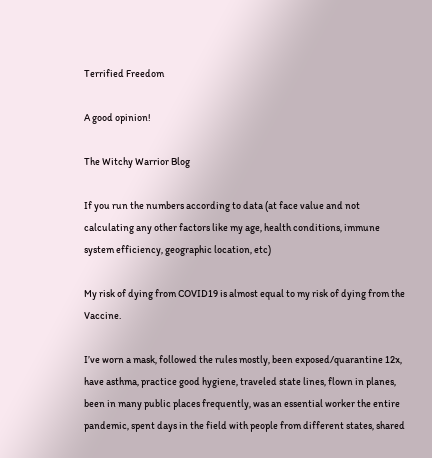Terrified Freedom

A good opinion!

The Witchy Warrior Blog

If you run the numbers according to data (at face value and not calculating any other factors like my age, health conditions, immune system efficiency, geographic location, etc)

My risk of dying from COVID19 is almost equal to my risk of dying from the Vaccine.

I’ve worn a mask, followed the rules mostly, been exposed/quarantine 12x, have asthma, practice good hygiene, traveled state lines, flown in planes, been in many public places frequently, was an essential worker the entire pandemic, spent days in the field with people from different states, shared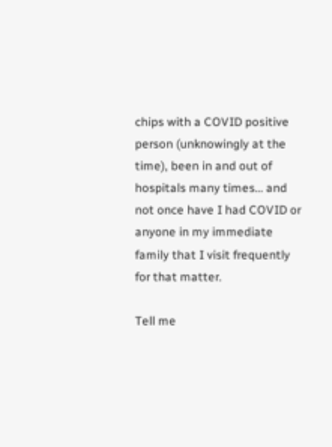chips with a COVID positive person (unknowingly at the time), been in and out of hospitals many times… and not once have I had COVID or anyone in my immediate family that I visit frequently for that matter.

Tell me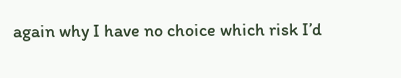again why I have no choice which risk I’d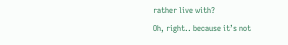rather live with?
Oh, right.. because it’s not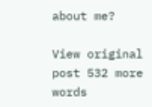about me?

View original post 532 more words